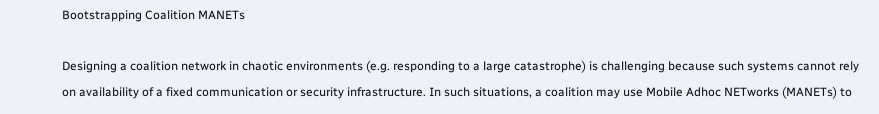Bootstrapping Coalition MANETs

Designing a coalition network in chaotic environments (e.g. responding to a large catastrophe) is challenging because such systems cannot rely on availability of a fixed communication or security infrastructure. In such situations, a coalition may use Mobile Adhoc NETworks (MANETs) to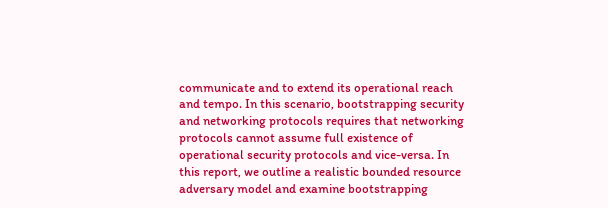communicate and to extend its operational reach and tempo. In this scenario, bootstrapping security and networking protocols requires that networking protocols cannot assume full existence of operational security protocols and vice-versa. In this report, we outline a realistic bounded resource adversary model and examine bootstrapping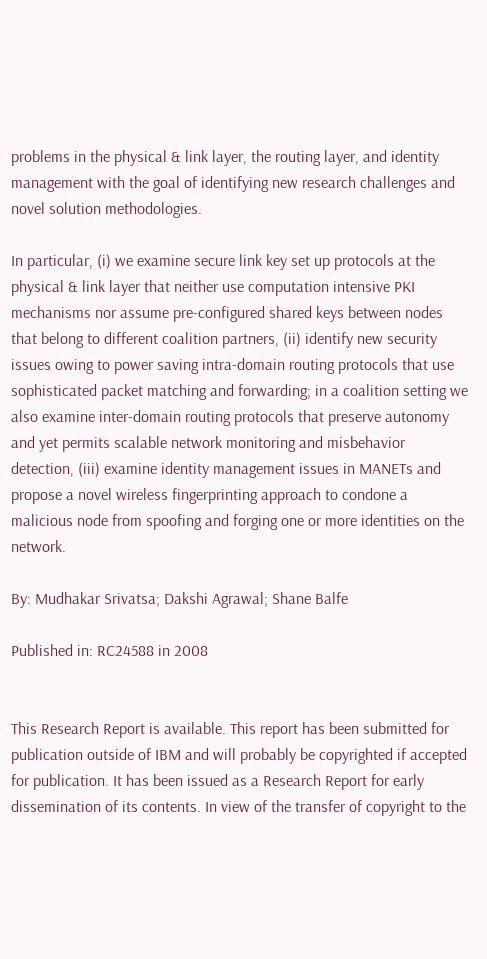problems in the physical & link layer, the routing layer, and identity management with the goal of identifying new research challenges and novel solution methodologies.

In particular, (i) we examine secure link key set up protocols at the physical & link layer that neither use computation intensive PKI mechanisms nor assume pre-configured shared keys between nodes that belong to different coalition partners, (ii) identify new security issues owing to power saving intra-domain routing protocols that use sophisticated packet matching and forwarding; in a coalition setting we also examine inter-domain routing protocols that preserve autonomy and yet permits scalable network monitoring and misbehavior detection, (iii) examine identity management issues in MANETs and propose a novel wireless fingerprinting approach to condone a malicious node from spoofing and forging one or more identities on the network.

By: Mudhakar Srivatsa; Dakshi Agrawal; Shane Balfe

Published in: RC24588 in 2008


This Research Report is available. This report has been submitted for publication outside of IBM and will probably be copyrighted if accepted for publication. It has been issued as a Research Report for early dissemination of its contents. In view of the transfer of copyright to the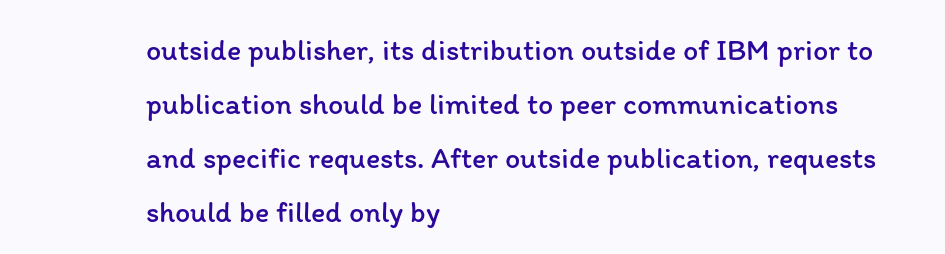outside publisher, its distribution outside of IBM prior to publication should be limited to peer communications and specific requests. After outside publication, requests should be filled only by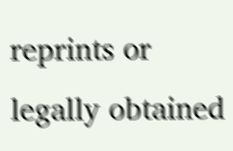reprints or legally obtained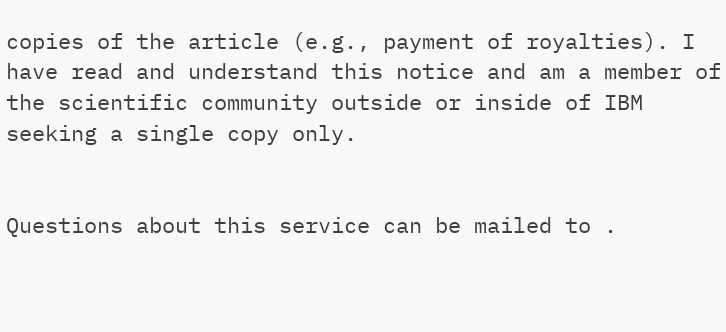copies of the article (e.g., payment of royalties). I have read and understand this notice and am a member of the scientific community outside or inside of IBM seeking a single copy only.


Questions about this service can be mailed to .